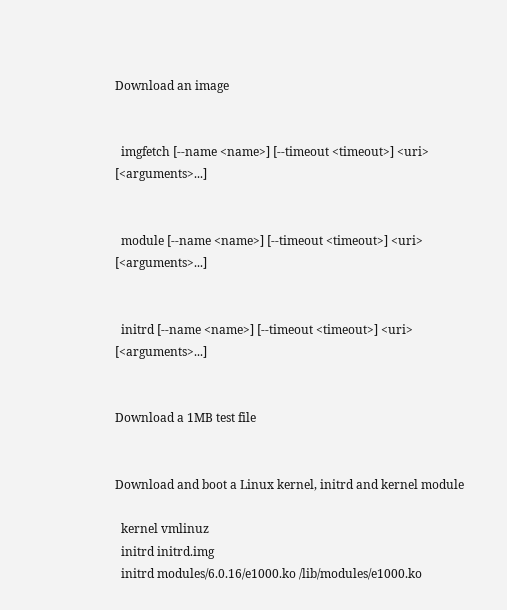Download an image


  imgfetch [--name <name>] [--timeout <timeout>] <uri> [<arguments>...]


  module [--name <name>] [--timeout <timeout>] <uri> [<arguments>...]


  initrd [--name <name>] [--timeout <timeout>] <uri> [<arguments>...]


Download a 1MB test file


Download and boot a Linux kernel, initrd and kernel module

  kernel vmlinuz
  initrd initrd.img
  initrd modules/6.0.16/e1000.ko /lib/modules/e1000.ko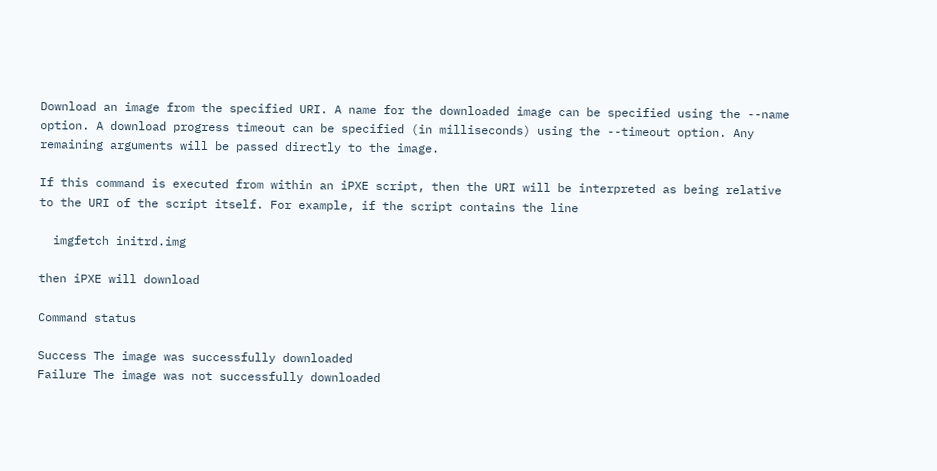Download an image from the specified URI. A name for the downloaded image can be specified using the --name option. A download progress timeout can be specified (in milliseconds) using the --timeout option. Any remaining arguments will be passed directly to the image.

If this command is executed from within an iPXE script, then the URI will be interpreted as being relative to the URI of the script itself. For example, if the script contains the line

  imgfetch initrd.img

then iPXE will download

Command status

Success The image was successfully downloaded
Failure The image was not successfully downloaded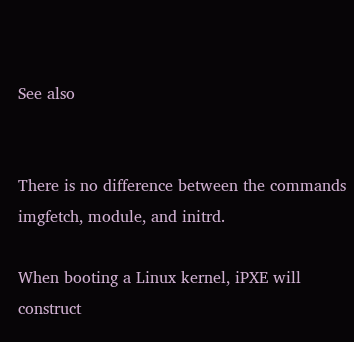See also


There is no difference between the commands imgfetch, module, and initrd.

When booting a Linux kernel, iPXE will construct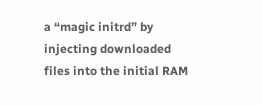a “magic initrd” by injecting downloaded files into the initial RAM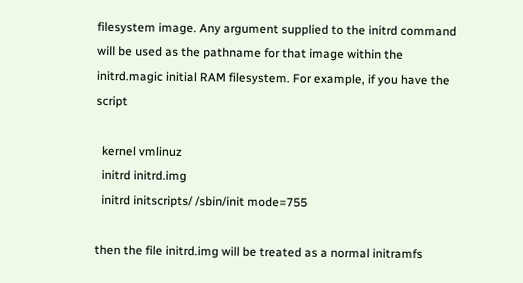filesystem image. Any argument supplied to the initrd command will be used as the pathname for that image within the initrd.magic initial RAM filesystem. For example, if you have the script

  kernel vmlinuz
  initrd initrd.img
  initrd initscripts/ /sbin/init mode=755

then the file initrd.img will be treated as a normal initramfs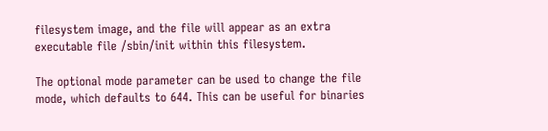filesystem image, and the file will appear as an extra executable file /sbin/init within this filesystem.

The optional mode parameter can be used to change the file mode, which defaults to 644. This can be useful for binaries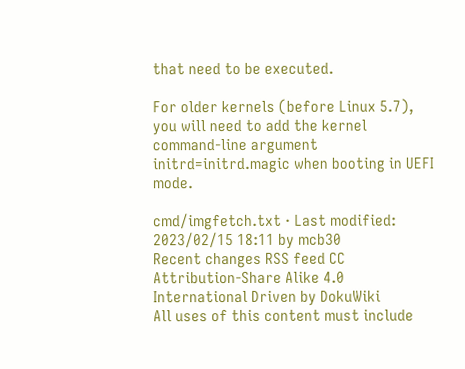that need to be executed.

For older kernels (before Linux 5.7), you will need to add the kernel command-line argument initrd=initrd.magic when booting in UEFI mode.

cmd/imgfetch.txt · Last modified: 2023/02/15 18:11 by mcb30
Recent changes RSS feed CC Attribution-Share Alike 4.0 International Driven by DokuWiki
All uses of this content must include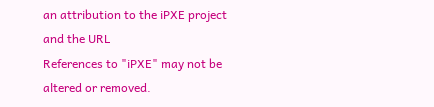an attribution to the iPXE project and the URL
References to "iPXE" may not be altered or removed.